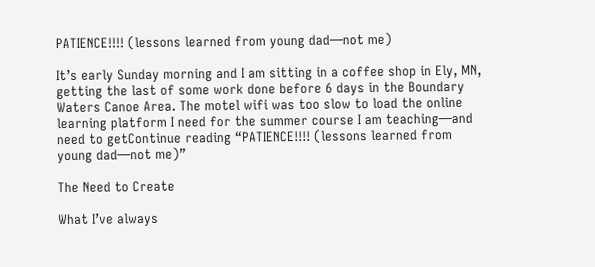PATIENCE!!!! (lessons learned from young dad—not me)

It’s early Sunday morning and I am sitting in a coffee shop in Ely, MN, getting the last of some work done before 6 days in the Boundary Waters Canoe Area. The motel wifi was too slow to load the online learning platform I need for the summer course I am teaching—and need to getContinue reading “PATIENCE!!!! (lessons learned from young dad—not me)”

The Need to Create

What I’ve always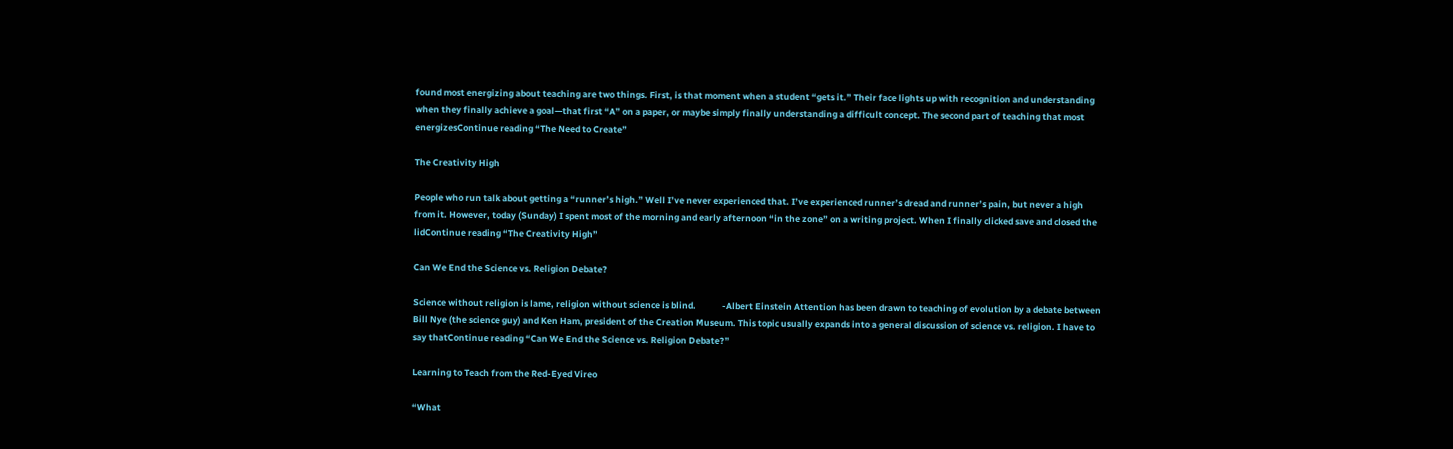found most energizing about teaching are two things. First, is that moment when a student “gets it.” Their face lights up with recognition and understanding when they finally achieve a goal—that first “A” on a paper, or maybe simply finally understanding a difficult concept. The second part of teaching that most energizesContinue reading “The Need to Create”

The Creativity High

People who run talk about getting a “runner’s high.” Well I’ve never experienced that. I’ve experienced runner’s dread and runner’s pain, but never a high from it. However, today (Sunday) I spent most of the morning and early afternoon “in the zone” on a writing project. When I finally clicked save and closed the lidContinue reading “The Creativity High”

Can We End the Science vs. Religion Debate?

Science without religion is lame, religion without science is blind.             -Albert Einstein Attention has been drawn to teaching of evolution by a debate between Bill Nye (the science guy) and Ken Ham, president of the Creation Museum. This topic usually expands into a general discussion of science vs. religion. I have to say thatContinue reading “Can We End the Science vs. Religion Debate?”

Learning to Teach from the Red-Eyed Vireo

“What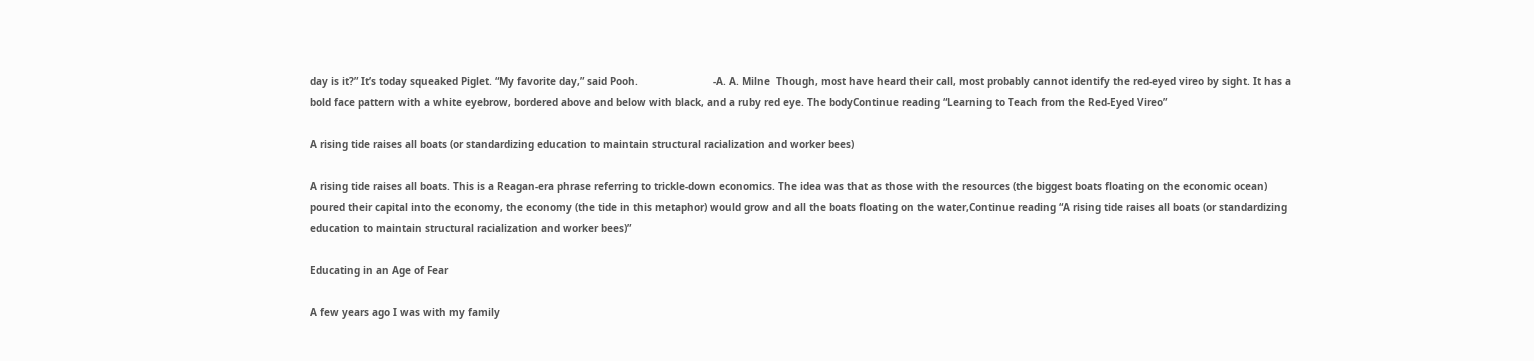day is it?” It’s today squeaked Piglet. “My favorite day,” said Pooh.                         -A. A. Milne  Though, most have heard their call, most probably cannot identify the red-eyed vireo by sight. It has a bold face pattern with a white eyebrow, bordered above and below with black, and a ruby red eye. The bodyContinue reading “Learning to Teach from the Red-Eyed Vireo”

A rising tide raises all boats (or standardizing education to maintain structural racialization and worker bees)

A rising tide raises all boats. This is a Reagan-era phrase referring to trickle-down economics. The idea was that as those with the resources (the biggest boats floating on the economic ocean) poured their capital into the economy, the economy (the tide in this metaphor) would grow and all the boats floating on the water,Continue reading “A rising tide raises all boats (or standardizing education to maintain structural racialization and worker bees)”

Educating in an Age of Fear

A few years ago I was with my family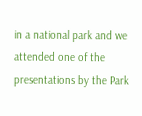in a national park and we attended one of the presentations by the Park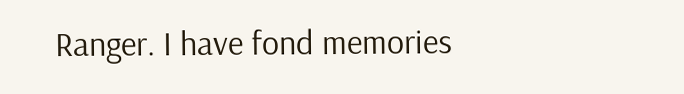Ranger. I have fond memories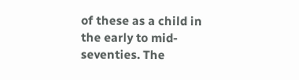of these as a child in the early to mid-seventies. The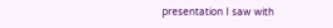presentation I saw with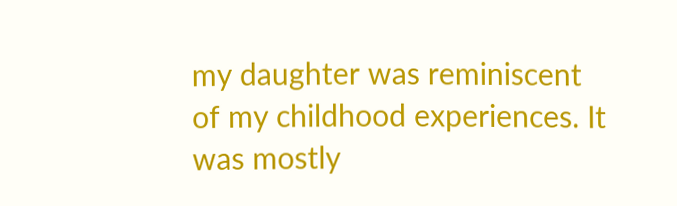my daughter was reminiscent of my childhood experiences. It was mostly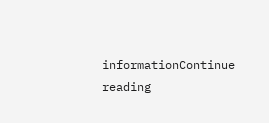informationContinue reading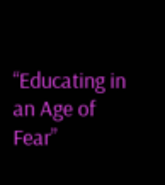“Educating in an Age of Fear”